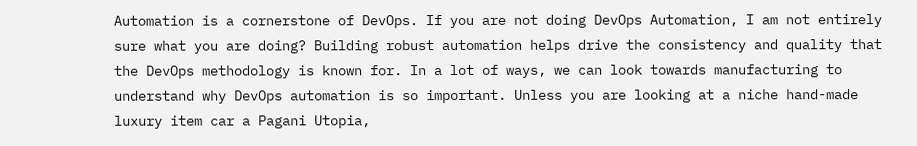Automation is a cornerstone of DevOps. If you are not doing DevOps Automation, I am not entirely sure what you are doing? Building robust automation helps drive the consistency and quality that the DevOps methodology is known for. In a lot of ways, we can look towards manufacturing to understand why DevOps automation is so important. Unless you are looking at a niche hand-made luxury item car a Pagani Utopia,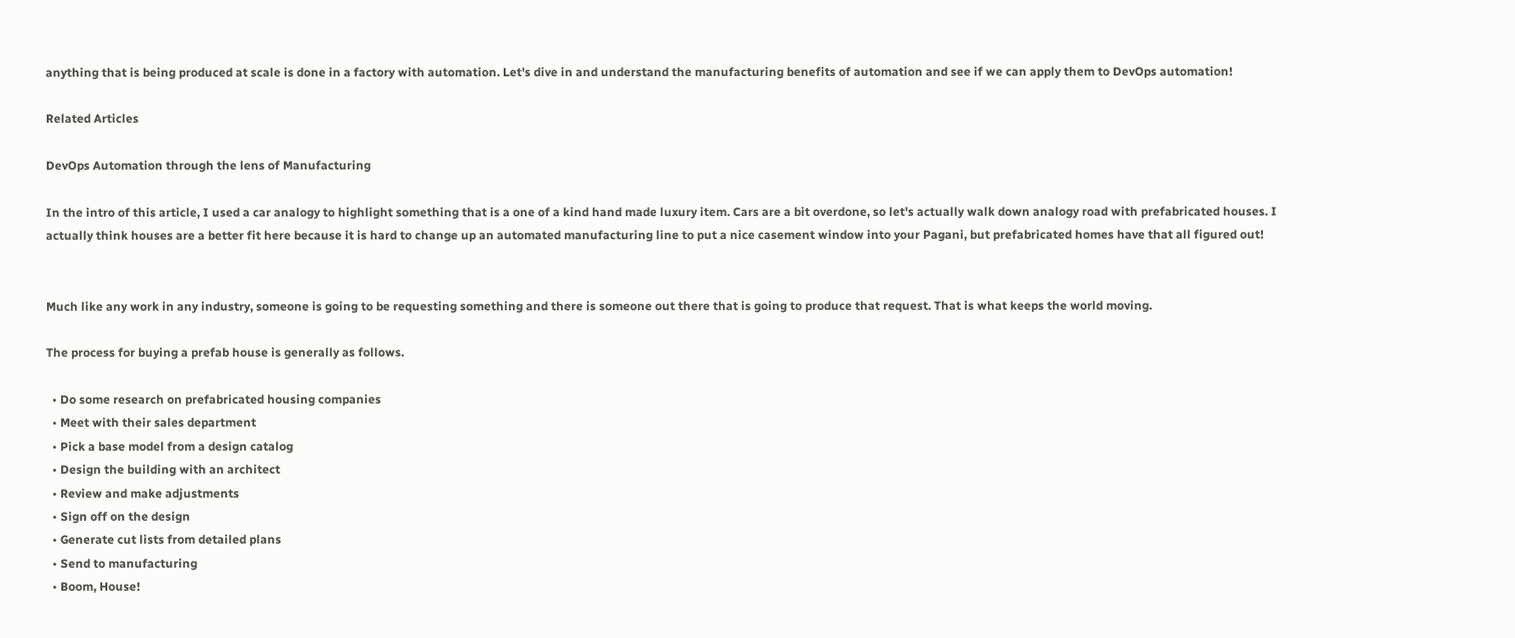anything that is being produced at scale is done in a factory with automation. Let's dive in and understand the manufacturing benefits of automation and see if we can apply them to DevOps automation!

Related Articles

DevOps Automation through the lens of Manufacturing

In the intro of this article, I used a car analogy to highlight something that is a one of a kind hand made luxury item. Cars are a bit overdone, so let's actually walk down analogy road with prefabricated houses. I actually think houses are a better fit here because it is hard to change up an automated manufacturing line to put a nice casement window into your Pagani, but prefabricated homes have that all figured out!


Much like any work in any industry, someone is going to be requesting something and there is someone out there that is going to produce that request. That is what keeps the world moving.

The process for buying a prefab house is generally as follows.

  • Do some research on prefabricated housing companies
  • Meet with their sales department
  • Pick a base model from a design catalog
  • Design the building with an architect
  • Review and make adjustments
  • Sign off on the design
  • Generate cut lists from detailed plans
  • Send to manufacturing
  • Boom, House!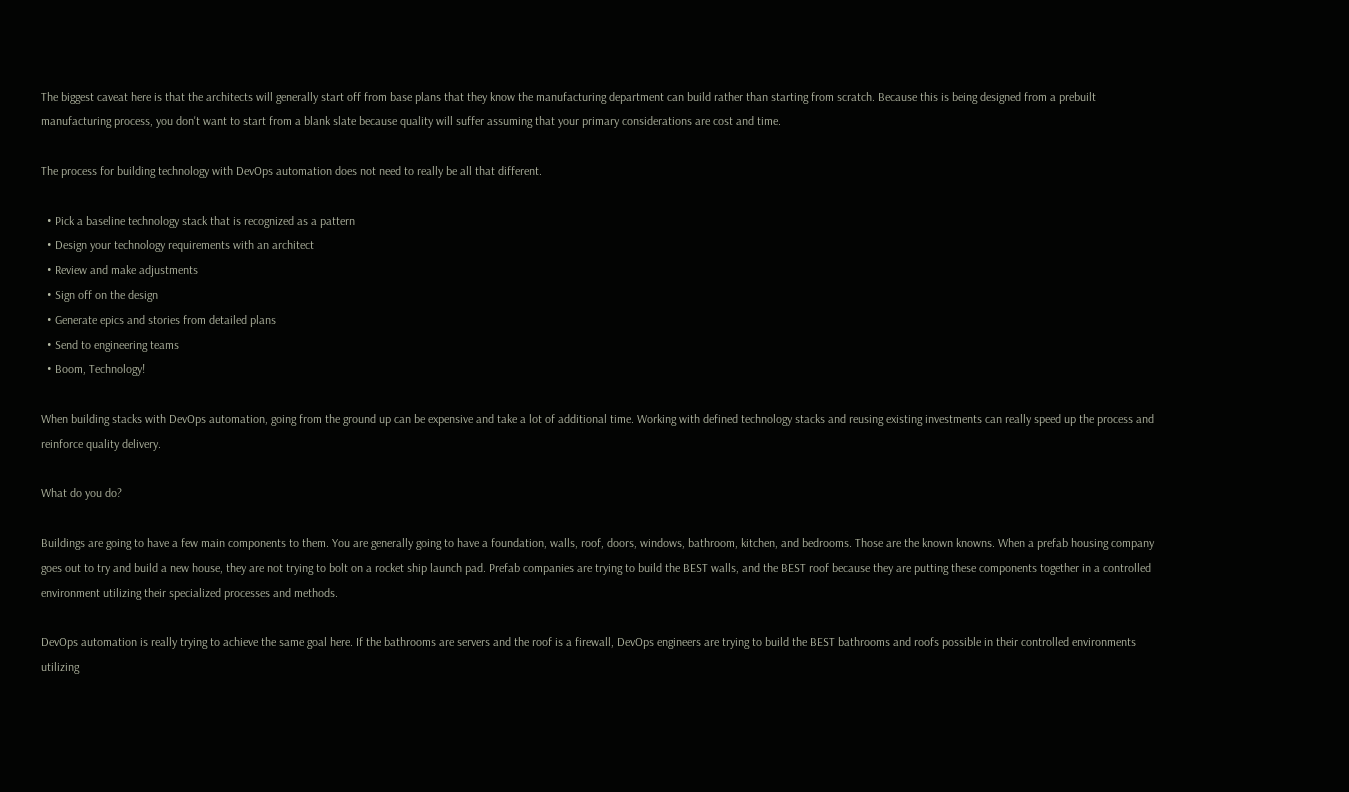The biggest caveat here is that the architects will generally start off from base plans that they know the manufacturing department can build rather than starting from scratch. Because this is being designed from a prebuilt manufacturing process, you don't want to start from a blank slate because quality will suffer assuming that your primary considerations are cost and time.

The process for building technology with DevOps automation does not need to really be all that different.

  • Pick a baseline technology stack that is recognized as a pattern
  • Design your technology requirements with an architect
  • Review and make adjustments
  • Sign off on the design
  • Generate epics and stories from detailed plans
  • Send to engineering teams
  • Boom, Technology!

When building stacks with DevOps automation, going from the ground up can be expensive and take a lot of additional time. Working with defined technology stacks and reusing existing investments can really speed up the process and reinforce quality delivery.

What do you do?

Buildings are going to have a few main components to them. You are generally going to have a foundation, walls, roof, doors, windows, bathroom, kitchen, and bedrooms. Those are the known knowns. When a prefab housing company goes out to try and build a new house, they are not trying to bolt on a rocket ship launch pad. Prefab companies are trying to build the BEST walls, and the BEST roof because they are putting these components together in a controlled environment utilizing their specialized processes and methods.

DevOps automation is really trying to achieve the same goal here. If the bathrooms are servers and the roof is a firewall, DevOps engineers are trying to build the BEST bathrooms and roofs possible in their controlled environments utilizing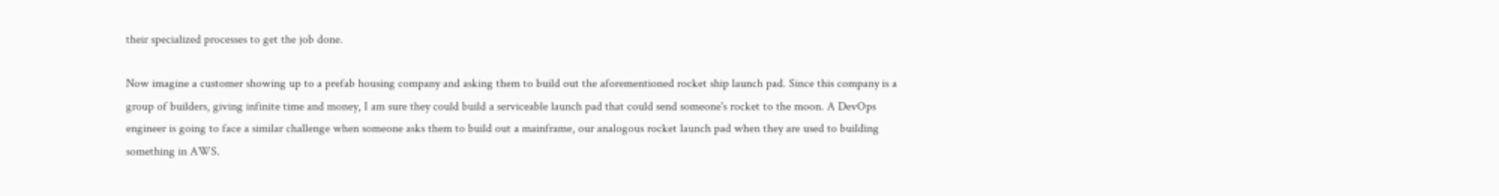their specialized processes to get the job done.

Now imagine a customer showing up to a prefab housing company and asking them to build out the aforementioned rocket ship launch pad. Since this company is a group of builders, giving infinite time and money, I am sure they could build a serviceable launch pad that could send someone's rocket to the moon. A DevOps engineer is going to face a similar challenge when someone asks them to build out a mainframe, our analogous rocket launch pad when they are used to building something in AWS.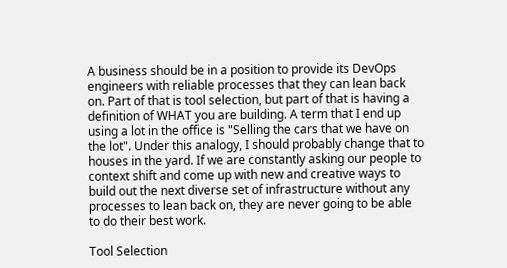A business should be in a position to provide its DevOps engineers with reliable processes that they can lean back on. Part of that is tool selection, but part of that is having a definition of WHAT you are building. A term that I end up using a lot in the office is "Selling the cars that we have on the lot". Under this analogy, I should probably change that to houses in the yard. If we are constantly asking our people to context shift and come up with new and creative ways to build out the next diverse set of infrastructure without any processes to lean back on, they are never going to be able to do their best work.

Tool Selection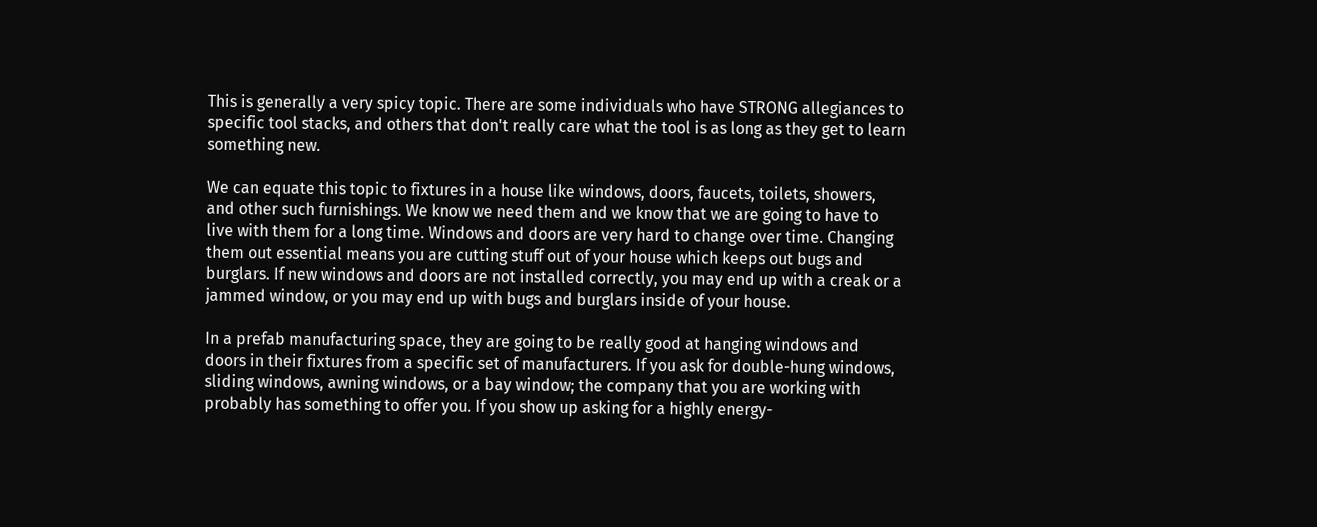This is generally a very spicy topic. There are some individuals who have STRONG allegiances to specific tool stacks, and others that don't really care what the tool is as long as they get to learn something new.

We can equate this topic to fixtures in a house like windows, doors, faucets, toilets, showers, and other such furnishings. We know we need them and we know that we are going to have to live with them for a long time. Windows and doors are very hard to change over time. Changing them out essential means you are cutting stuff out of your house which keeps out bugs and burglars. If new windows and doors are not installed correctly, you may end up with a creak or a jammed window, or you may end up with bugs and burglars inside of your house.

In a prefab manufacturing space, they are going to be really good at hanging windows and doors in their fixtures from a specific set of manufacturers. If you ask for double-hung windows, sliding windows, awning windows, or a bay window; the company that you are working with probably has something to offer you. If you show up asking for a highly energy-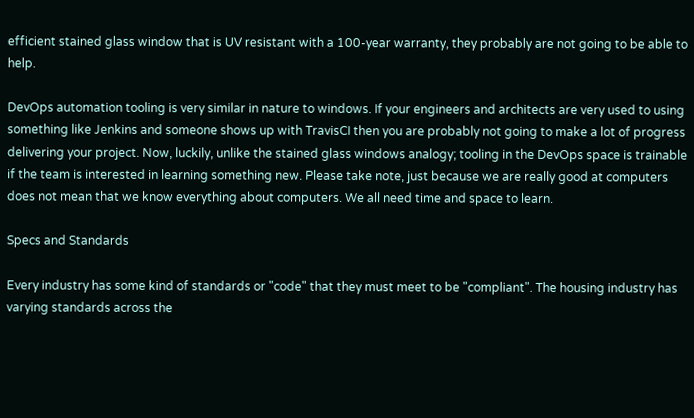efficient stained glass window that is UV resistant with a 100-year warranty, they probably are not going to be able to help.

DevOps automation tooling is very similar in nature to windows. If your engineers and architects are very used to using something like Jenkins and someone shows up with TravisCI then you are probably not going to make a lot of progress delivering your project. Now, luckily, unlike the stained glass windows analogy; tooling in the DevOps space is trainable if the team is interested in learning something new. Please take note, just because we are really good at computers does not mean that we know everything about computers. We all need time and space to learn.

Specs and Standards

Every industry has some kind of standards or "code" that they must meet to be "compliant". The housing industry has varying standards across the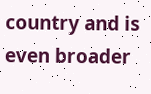country and is even broader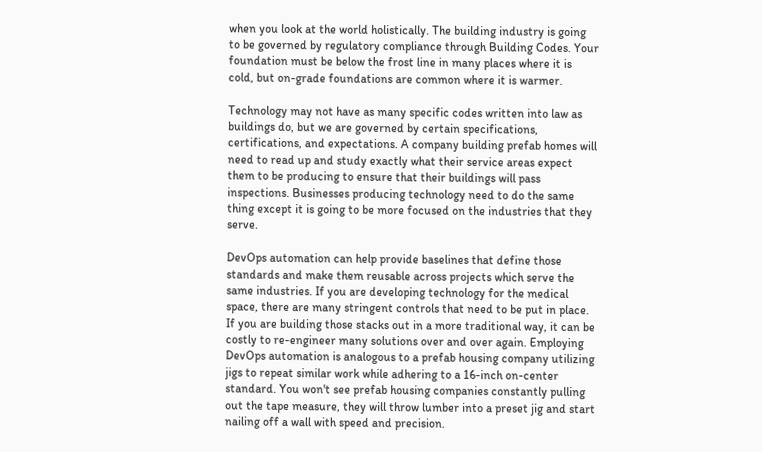when you look at the world holistically. The building industry is going to be governed by regulatory compliance through Building Codes. Your foundation must be below the frost line in many places where it is cold, but on-grade foundations are common where it is warmer.

Technology may not have as many specific codes written into law as buildings do, but we are governed by certain specifications, certifications, and expectations. A company building prefab homes will need to read up and study exactly what their service areas expect them to be producing to ensure that their buildings will pass inspections. Businesses producing technology need to do the same thing except it is going to be more focused on the industries that they serve.

DevOps automation can help provide baselines that define those standards and make them reusable across projects which serve the same industries. If you are developing technology for the medical space, there are many stringent controls that need to be put in place. If you are building those stacks out in a more traditional way, it can be costly to re-engineer many solutions over and over again. Employing DevOps automation is analogous to a prefab housing company utilizing jigs to repeat similar work while adhering to a 16-inch on-center standard. You won't see prefab housing companies constantly pulling out the tape measure, they will throw lumber into a preset jig and start nailing off a wall with speed and precision.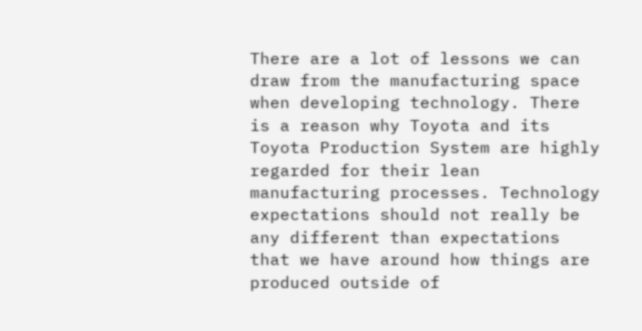There are a lot of lessons we can draw from the manufacturing space when developing technology. There is a reason why Toyota and its Toyota Production System are highly regarded for their lean manufacturing processes. Technology expectations should not really be any different than expectations that we have around how things are produced outside of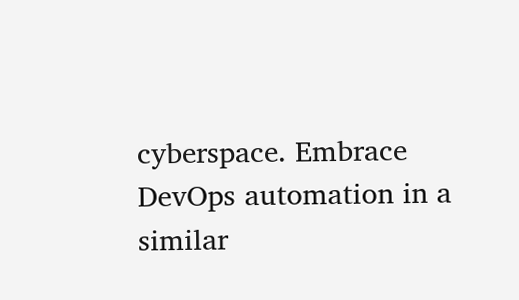cyberspace. Embrace DevOps automation in a similar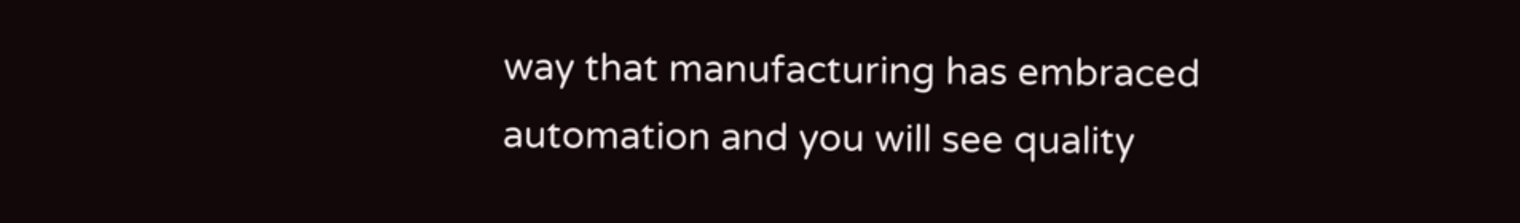way that manufacturing has embraced automation and you will see quality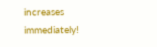increases immediately!